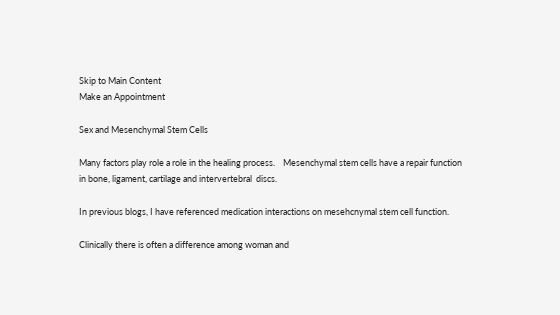Skip to Main Content
Make an Appointment

Sex and Mesenchymal Stem Cells

Many factors play role a role in the healing process.    Mesenchymal stem cells have a repair function in bone, ligament, cartilage and intervertebral  discs.

In previous blogs, I have referenced medication interactions on mesehcnymal stem cell function.

Clinically there is often a difference among woman and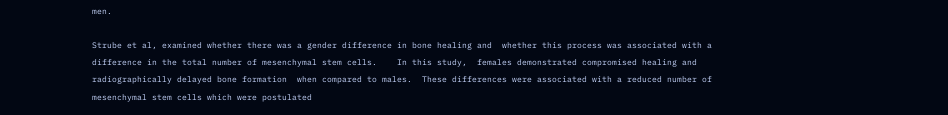men.

Strube et al, examined whether there was a gender difference in bone healing and  whether this process was associated with a difference in the total number of mesenchymal stem cells.    In this study,  females demonstrated compromised healing and radiographically delayed bone formation  when compared to males.  These differences were associated with a reduced number of mesenchymal stem cells which were postulated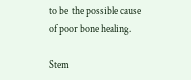to be  the possible cause of poor bone healing.

Stem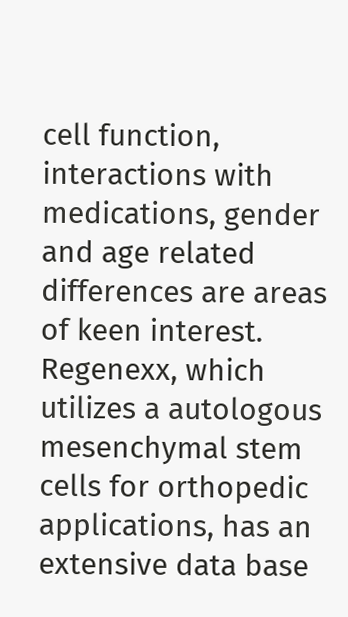cell function, interactions with medications, gender and age related differences are areas of keen interest.  Regenexx, which utilizes a autologous mesenchymal stem cells for orthopedic applications, has an extensive data base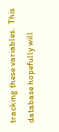tracking these variables.  This  database hopefully will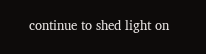continue to shed light on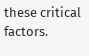these critical factors.